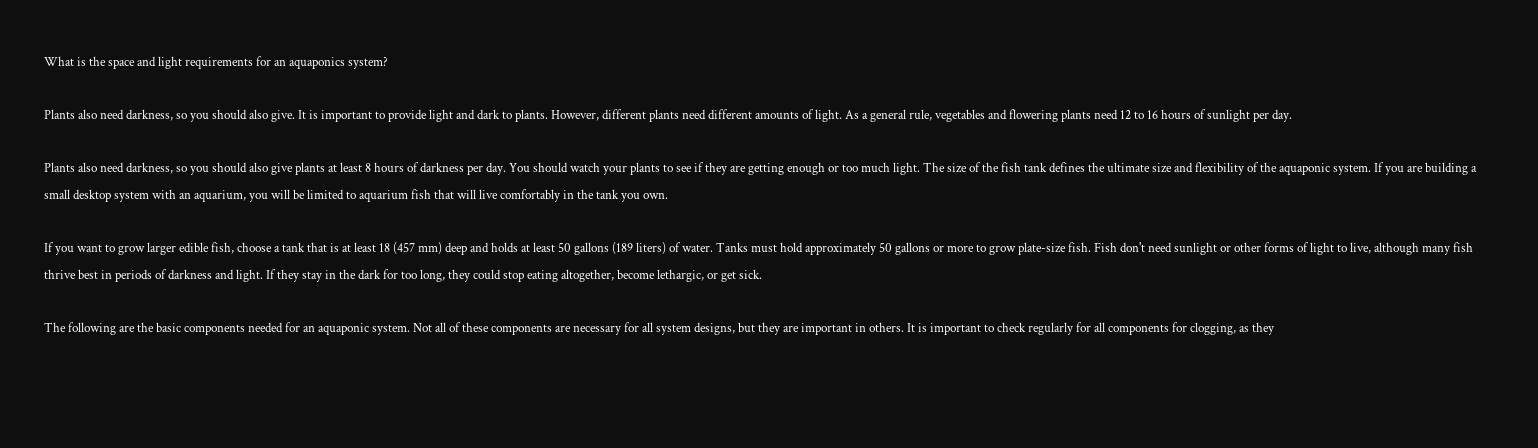What is the space and light requirements for an aquaponics system?

Plants also need darkness, so you should also give. It is important to provide light and dark to plants. However, different plants need different amounts of light. As a general rule, vegetables and flowering plants need 12 to 16 hours of sunlight per day.

Plants also need darkness, so you should also give plants at least 8 hours of darkness per day. You should watch your plants to see if they are getting enough or too much light. The size of the fish tank defines the ultimate size and flexibility of the aquaponic system. If you are building a small desktop system with an aquarium, you will be limited to aquarium fish that will live comfortably in the tank you own.

If you want to grow larger edible fish, choose a tank that is at least 18 (457 mm) deep and holds at least 50 gallons (189 liters) of water. Tanks must hold approximately 50 gallons or more to grow plate-size fish. Fish don't need sunlight or other forms of light to live, although many fish thrive best in periods of darkness and light. If they stay in the dark for too long, they could stop eating altogether, become lethargic, or get sick.

The following are the basic components needed for an aquaponic system. Not all of these components are necessary for all system designs, but they are important in others. It is important to check regularly for all components for clogging, as they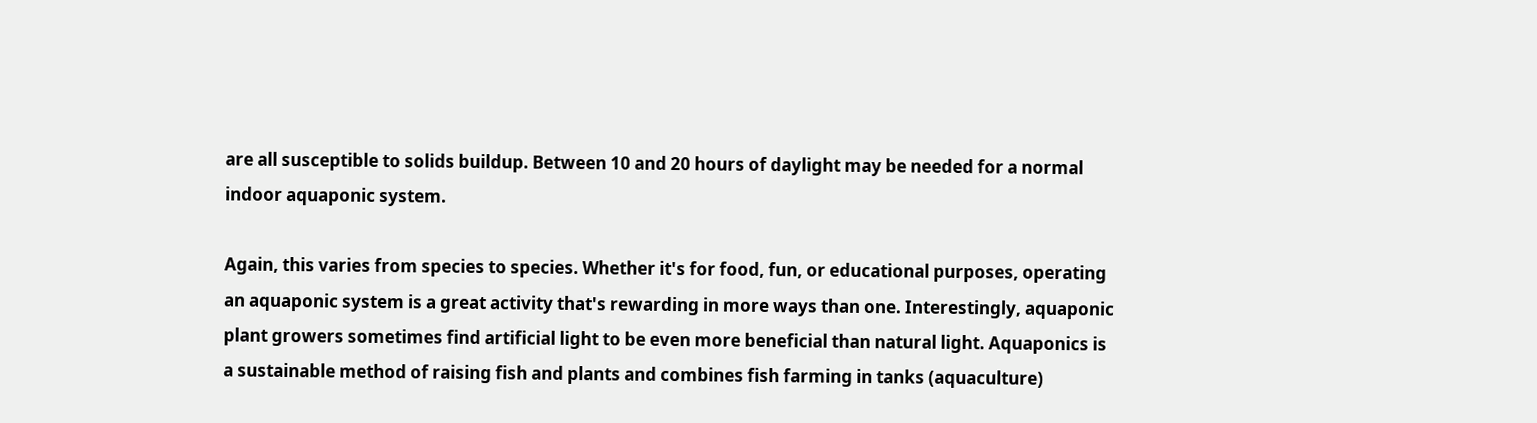are all susceptible to solids buildup. Between 10 and 20 hours of daylight may be needed for a normal indoor aquaponic system.

Again, this varies from species to species. Whether it's for food, fun, or educational purposes, operating an aquaponic system is a great activity that's rewarding in more ways than one. Interestingly, aquaponic plant growers sometimes find artificial light to be even more beneficial than natural light. Aquaponics is a sustainable method of raising fish and plants and combines fish farming in tanks (aquaculture)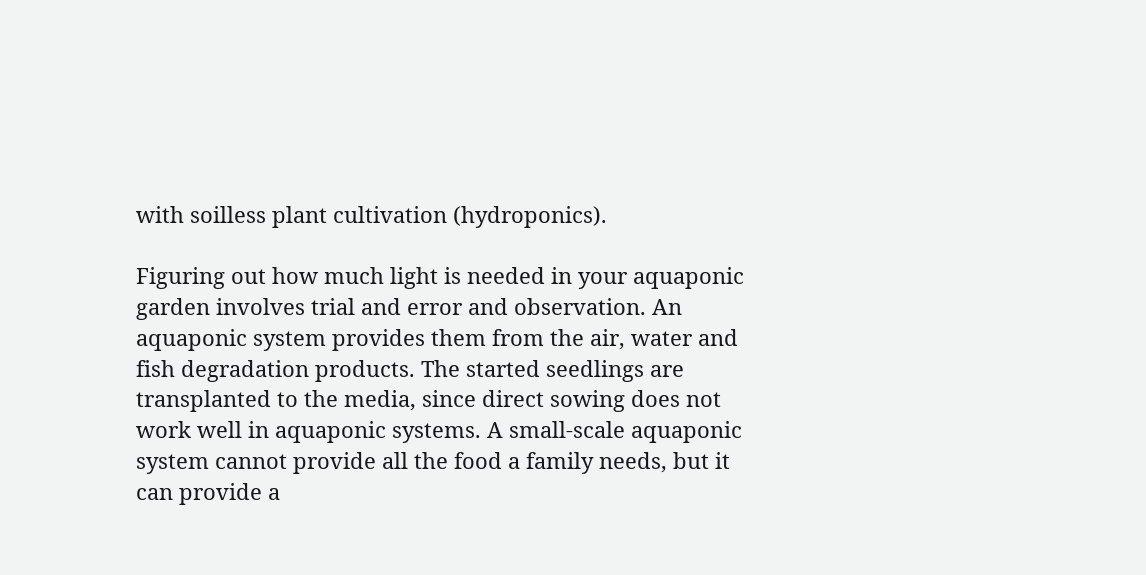with soilless plant cultivation (hydroponics).

Figuring out how much light is needed in your aquaponic garden involves trial and error and observation. An aquaponic system provides them from the air, water and fish degradation products. The started seedlings are transplanted to the media, since direct sowing does not work well in aquaponic systems. A small-scale aquaponic system cannot provide all the food a family needs, but it can provide a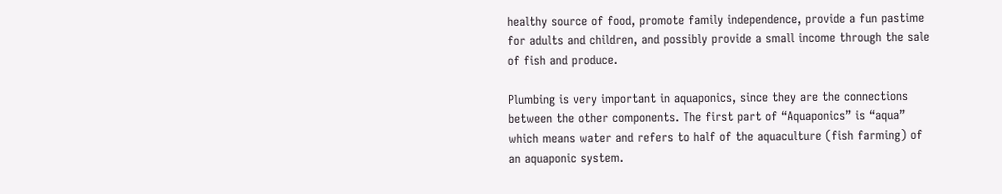healthy source of food, promote family independence, provide a fun pastime for adults and children, and possibly provide a small income through the sale of fish and produce.

Plumbing is very important in aquaponics, since they are the connections between the other components. The first part of “Aquaponics” is “aqua” which means water and refers to half of the aquaculture (fish farming) of an aquaponic system.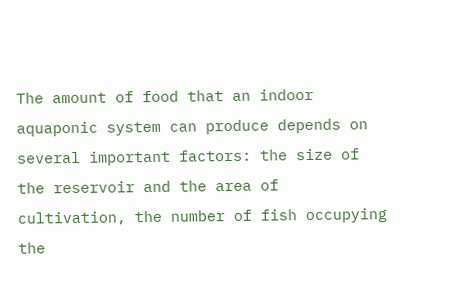The amount of food that an indoor aquaponic system can produce depends on several important factors: the size of the reservoir and the area of cultivation, the number of fish occupying the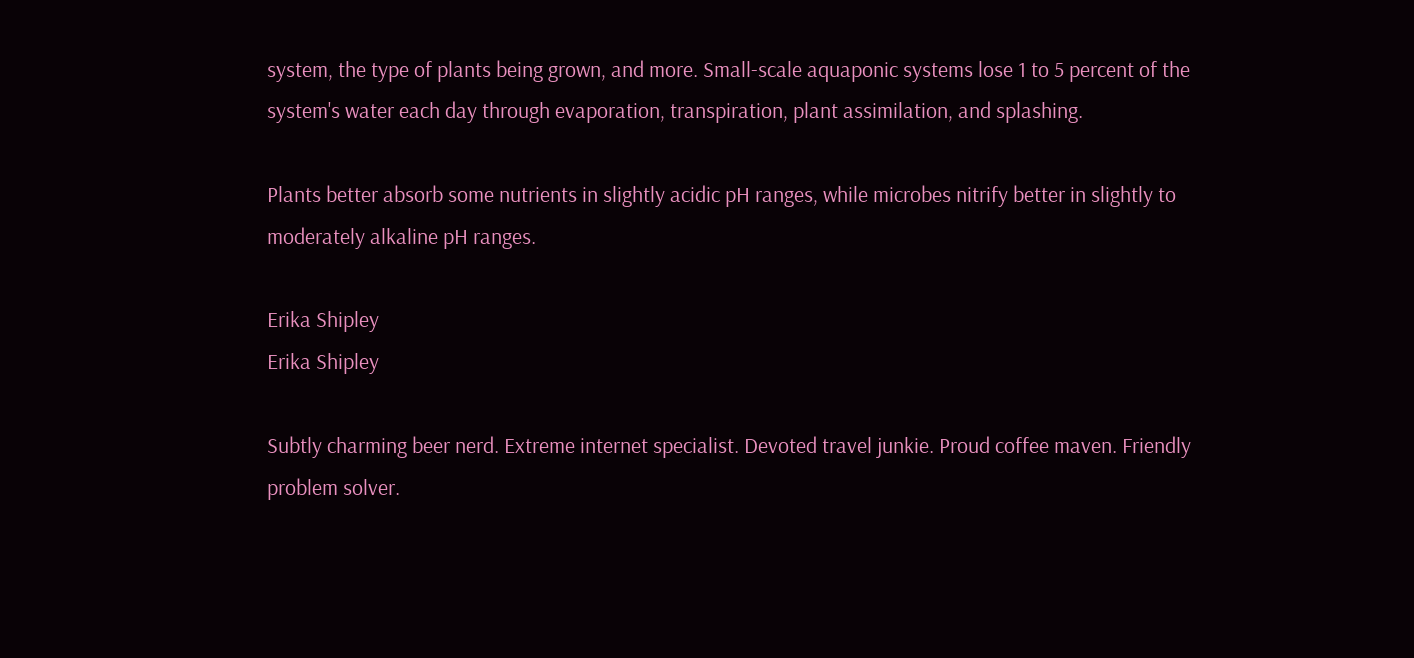system, the type of plants being grown, and more. Small-scale aquaponic systems lose 1 to 5 percent of the system's water each day through evaporation, transpiration, plant assimilation, and splashing.

Plants better absorb some nutrients in slightly acidic pH ranges, while microbes nitrify better in slightly to moderately alkaline pH ranges.

Erika Shipley
Erika Shipley

Subtly charming beer nerd. Extreme internet specialist. Devoted travel junkie. Proud coffee maven. Friendly problem solver.